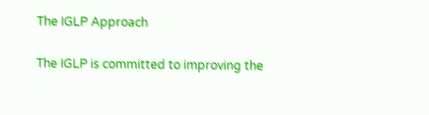The IGLP Approach

The IGLP is committed to improving the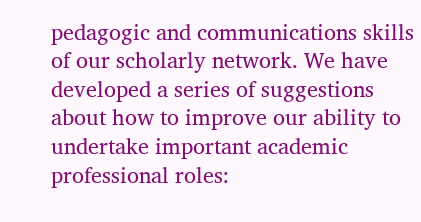pedagogic and communications skills of our scholarly network. We have developed a series of suggestions about how to improve our ability to undertake important academic professional roles: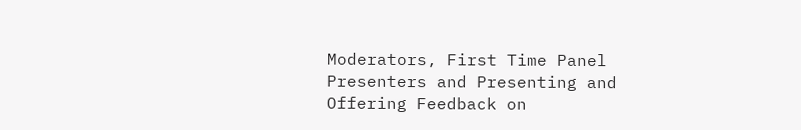Moderators, First Time Panel Presenters and Presenting and Offering Feedback on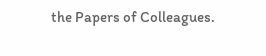the Papers of Colleagues.